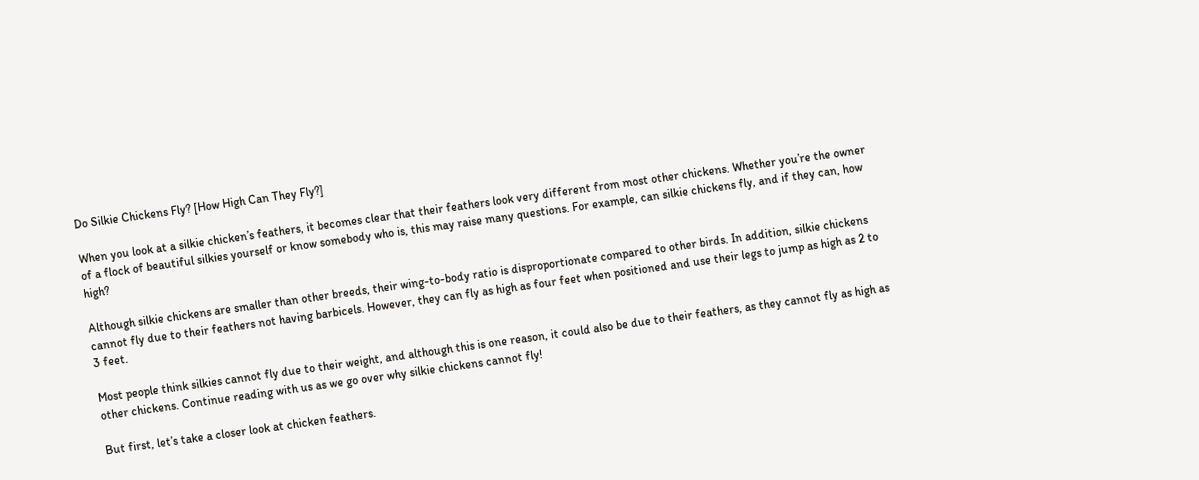Do Silkie Chickens Fly? [How High Can They Fly?]

When you look at a silkie chicken’s feathers, it becomes clear that their feathers look very different from most other chickens. Whether you’re the owner of a flock of beautiful silkies yourself or know somebody who is, this may raise many questions. For example, can silkie chickens fly, and if they can, how high?

Although silkie chickens are smaller than other breeds, their wing-to-body ratio is disproportionate compared to other birds. In addition, silkie chickens cannot fly due to their feathers not having barbicels. However, they can fly as high as four feet when positioned and use their legs to jump as high as 2 to 3 feet.

Most people think silkies cannot fly due to their weight, and although this is one reason, it could also be due to their feathers, as they cannot fly as high as other chickens. Continue reading with us as we go over why silkie chickens cannot fly!

But first, let’s take a closer look at chicken feathers.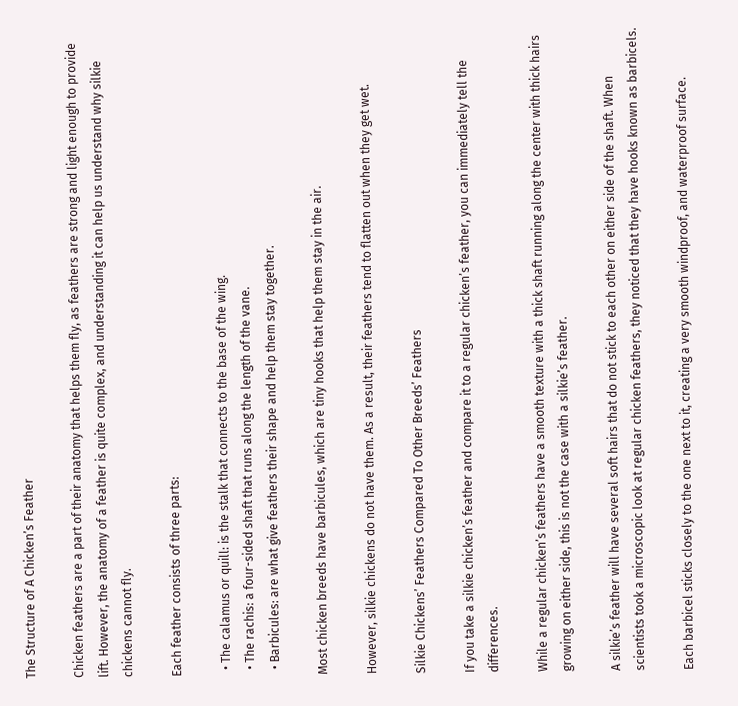The Structure of A Chicken’s Feather

Chicken feathers are a part of their anatomy that helps them fly, as feathers are strong and light enough to provide lift. However, the anatomy of a feather is quite complex, and understanding it can help us understand why silkie chickens cannot fly.

Each feather consists of three parts:

  • The calamus or quill: is the stalk that connects to the base of the wing.
  • The rachis: a four-sided shaft that runs along the length of the vane.
  • Barbicules: are what give feathers their shape and help them stay together.

Most chicken breeds have barbicules, which are tiny hooks that help them stay in the air.

However, silkie chickens do not have them. As a result, their feathers tend to flatten out when they get wet.

Silkie Chickens’ Feathers Compared To Other Breeds’ Feathers

If you take a silkie chicken’s feather and compare it to a regular chicken’s feather, you can immediately tell the differences.

While a regular chicken’s feathers have a smooth texture with a thick shaft running along the center with thick hairs growing on either side, this is not the case with a silkie’s feather.

A silkie’s feather will have several soft hairs that do not stick to each other on either side of the shaft. When scientists took a microscopic look at regular chicken feathers, they noticed that they have hooks known as barbicels.

Each barbicel sticks closely to the one next to it, creating a very smooth windproof, and waterproof surface.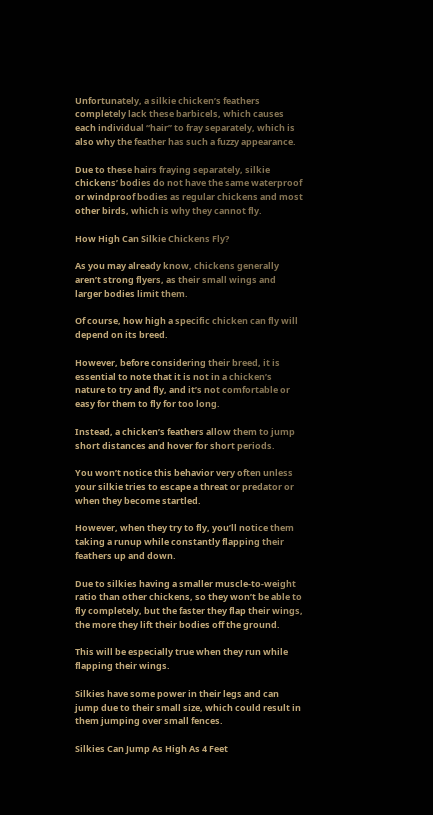Unfortunately, a silkie chicken’s feathers completely lack these barbicels, which causes each individual “hair” to fray separately, which is also why the feather has such a fuzzy appearance.

Due to these hairs fraying separately, silkie chickens’ bodies do not have the same waterproof or windproof bodies as regular chickens and most other birds, which is why they cannot fly.

How High Can Silkie Chickens Fly?

As you may already know, chickens generally aren’t strong flyers, as their small wings and larger bodies limit them.

Of course, how high a specific chicken can fly will depend on its breed.

However, before considering their breed, it is essential to note that it is not in a chicken’s nature to try and fly, and it’s not comfortable or easy for them to fly for too long.

Instead, a chicken’s feathers allow them to jump short distances and hover for short periods.

You won’t notice this behavior very often unless your silkie tries to escape a threat or predator or when they become startled.

However, when they try to fly, you’ll notice them taking a runup while constantly flapping their feathers up and down.

Due to silkies having a smaller muscle-to-weight ratio than other chickens, so they won’t be able to fly completely, but the faster they flap their wings, the more they lift their bodies off the ground.

This will be especially true when they run while flapping their wings.

Silkies have some power in their legs and can jump due to their small size, which could result in them jumping over small fences.

Silkies Can Jump As High As 4 Feet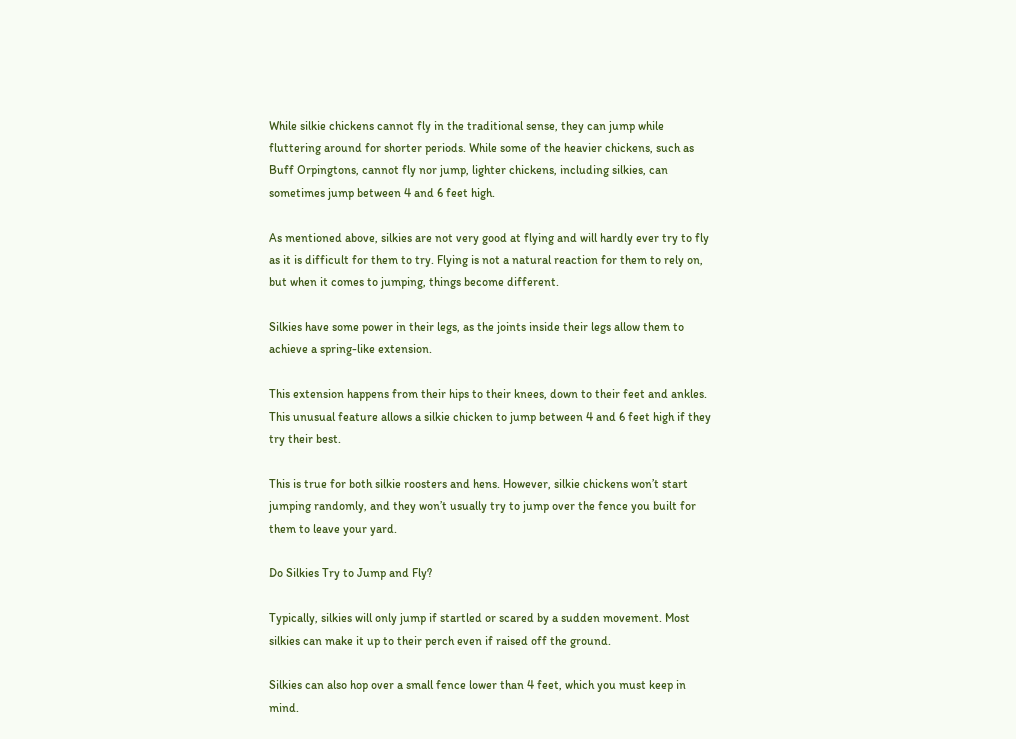While silkie chickens cannot fly in the traditional sense, they can jump while fluttering around for shorter periods. While some of the heavier chickens, such as Buff Orpingtons, cannot fly nor jump, lighter chickens, including silkies, can sometimes jump between 4 and 6 feet high.

As mentioned above, silkies are not very good at flying and will hardly ever try to fly as it is difficult for them to try. Flying is not a natural reaction for them to rely on, but when it comes to jumping, things become different.

Silkies have some power in their legs, as the joints inside their legs allow them to achieve a spring-like extension.

This extension happens from their hips to their knees, down to their feet and ankles. This unusual feature allows a silkie chicken to jump between 4 and 6 feet high if they try their best.

This is true for both silkie roosters and hens. However, silkie chickens won’t start jumping randomly, and they won’t usually try to jump over the fence you built for them to leave your yard.

Do Silkies Try to Jump and Fly?

Typically, silkies will only jump if startled or scared by a sudden movement. Most silkies can make it up to their perch even if raised off the ground.

Silkies can also hop over a small fence lower than 4 feet, which you must keep in mind.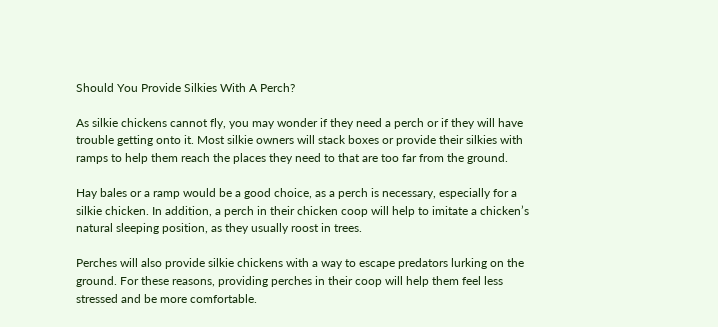Should You Provide Silkies With A Perch?

As silkie chickens cannot fly, you may wonder if they need a perch or if they will have trouble getting onto it. Most silkie owners will stack boxes or provide their silkies with ramps to help them reach the places they need to that are too far from the ground.

Hay bales or a ramp would be a good choice, as a perch is necessary, especially for a silkie chicken. In addition, a perch in their chicken coop will help to imitate a chicken’s natural sleeping position, as they usually roost in trees.

Perches will also provide silkie chickens with a way to escape predators lurking on the ground. For these reasons, providing perches in their coop will help them feel less stressed and be more comfortable.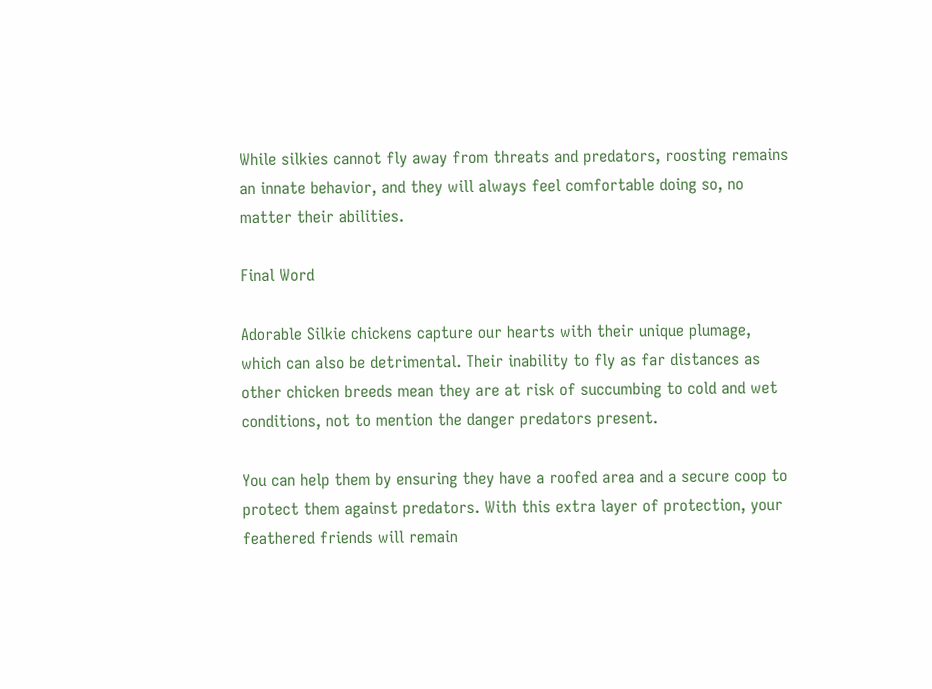While silkies cannot fly away from threats and predators, roosting remains an innate behavior, and they will always feel comfortable doing so, no matter their abilities.

Final Word

Adorable Silkie chickens capture our hearts with their unique plumage, which can also be detrimental. Their inability to fly as far distances as other chicken breeds mean they are at risk of succumbing to cold and wet conditions, not to mention the danger predators present.

You can help them by ensuring they have a roofed area and a secure coop to protect them against predators. With this extra layer of protection, your feathered friends will remain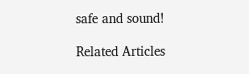safe and sound!

Related Articles